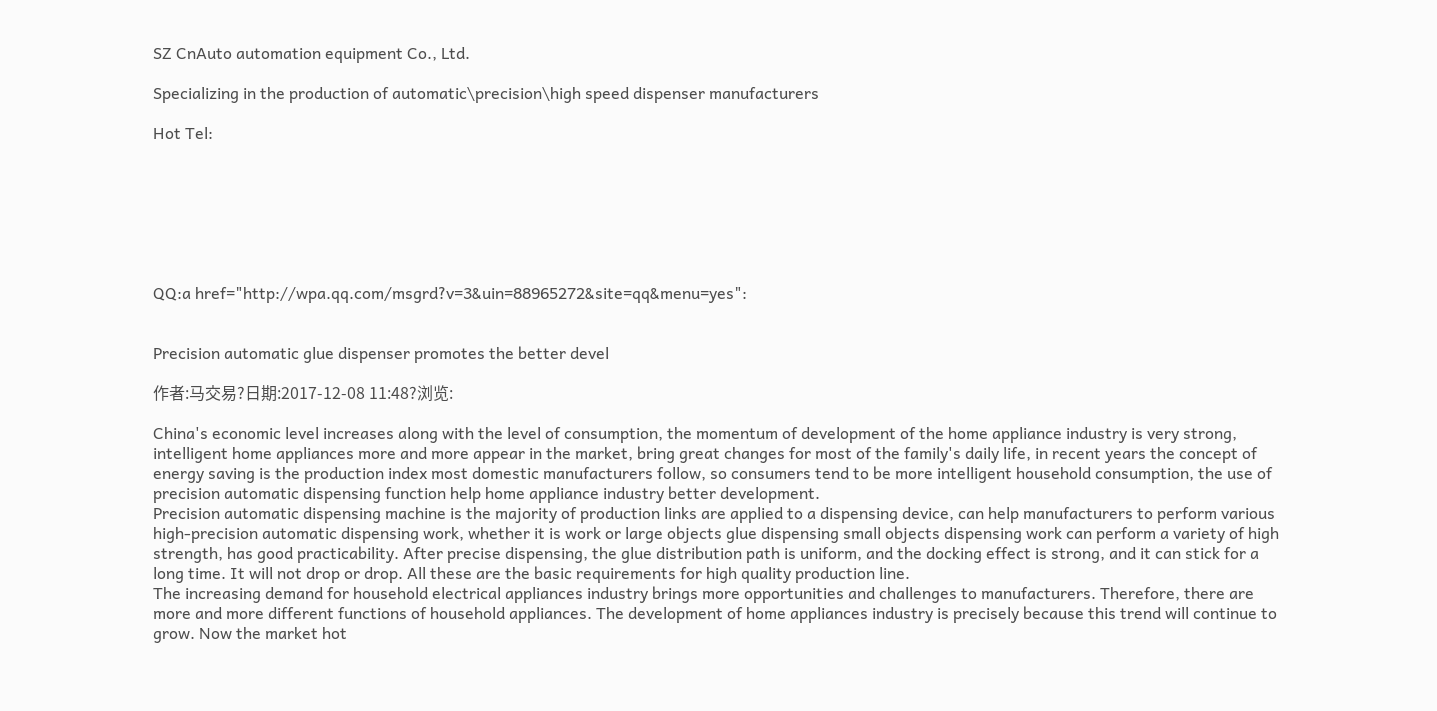SZ CnAuto automation equipment Co., Ltd.

Specializing in the production of automatic\precision\high speed dispenser manufacturers

Hot Tel:







QQ:a href="http://wpa.qq.com/msgrd?v=3&uin=88965272&site=qq&menu=yes":


Precision automatic glue dispenser promotes the better devel

作者:马交易?日期:2017-12-08 11:48?浏览:

China's economic level increases along with the level of consumption, the momentum of development of the home appliance industry is very strong, intelligent home appliances more and more appear in the market, bring great changes for most of the family's daily life, in recent years the concept of energy saving is the production index most domestic manufacturers follow, so consumers tend to be more intelligent household consumption, the use of precision automatic dispensing function help home appliance industry better development.
Precision automatic dispensing machine is the majority of production links are applied to a dispensing device, can help manufacturers to perform various high-precision automatic dispensing work, whether it is work or large objects glue dispensing small objects dispensing work can perform a variety of high strength, has good practicability. After precise dispensing, the glue distribution path is uniform, and the docking effect is strong, and it can stick for a long time. It will not drop or drop. All these are the basic requirements for high quality production line.
The increasing demand for household electrical appliances industry brings more opportunities and challenges to manufacturers. Therefore, there are more and more different functions of household appliances. The development of home appliances industry is precisely because this trend will continue to grow. Now the market hot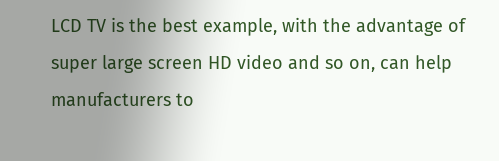LCD TV is the best example, with the advantage of super large screen HD video and so on, can help manufacturers to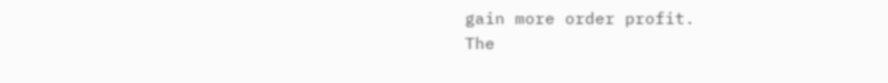gain more order profit.
The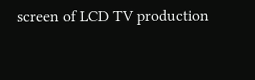screen of LCD TV production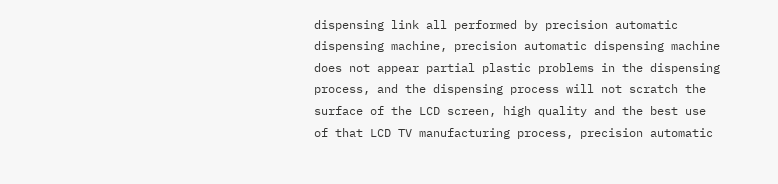dispensing link all performed by precision automatic dispensing machine, precision automatic dispensing machine does not appear partial plastic problems in the dispensing process, and the dispensing process will not scratch the surface of the LCD screen, high quality and the best use of that LCD TV manufacturing process, precision automatic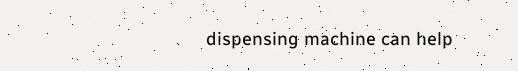dispensing machine can help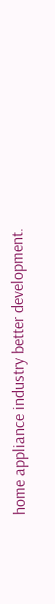home appliance industry better development.